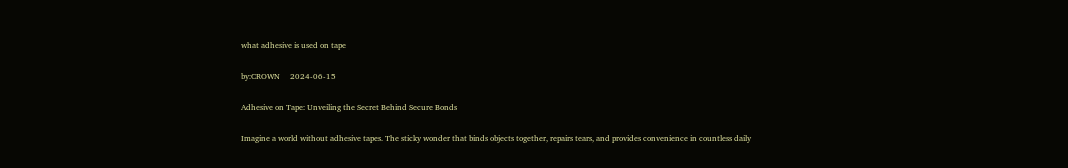what adhesive is used on tape

by:CROWN     2024-06-15

Adhesive on Tape: Unveiling the Secret Behind Secure Bonds

Imagine a world without adhesive tapes. The sticky wonder that binds objects together, repairs tears, and provides convenience in countless daily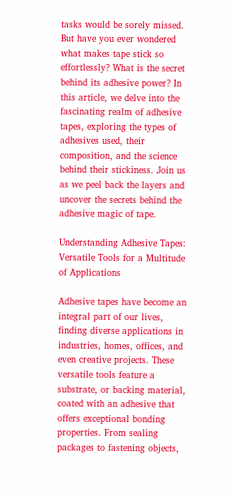tasks would be sorely missed. But have you ever wondered what makes tape stick so effortlessly? What is the secret behind its adhesive power? In this article, we delve into the fascinating realm of adhesive tapes, exploring the types of adhesives used, their composition, and the science behind their stickiness. Join us as we peel back the layers and uncover the secrets behind the adhesive magic of tape.

Understanding Adhesive Tapes: Versatile Tools for a Multitude of Applications

Adhesive tapes have become an integral part of our lives, finding diverse applications in industries, homes, offices, and even creative projects. These versatile tools feature a substrate, or backing material, coated with an adhesive that offers exceptional bonding properties. From sealing packages to fastening objects,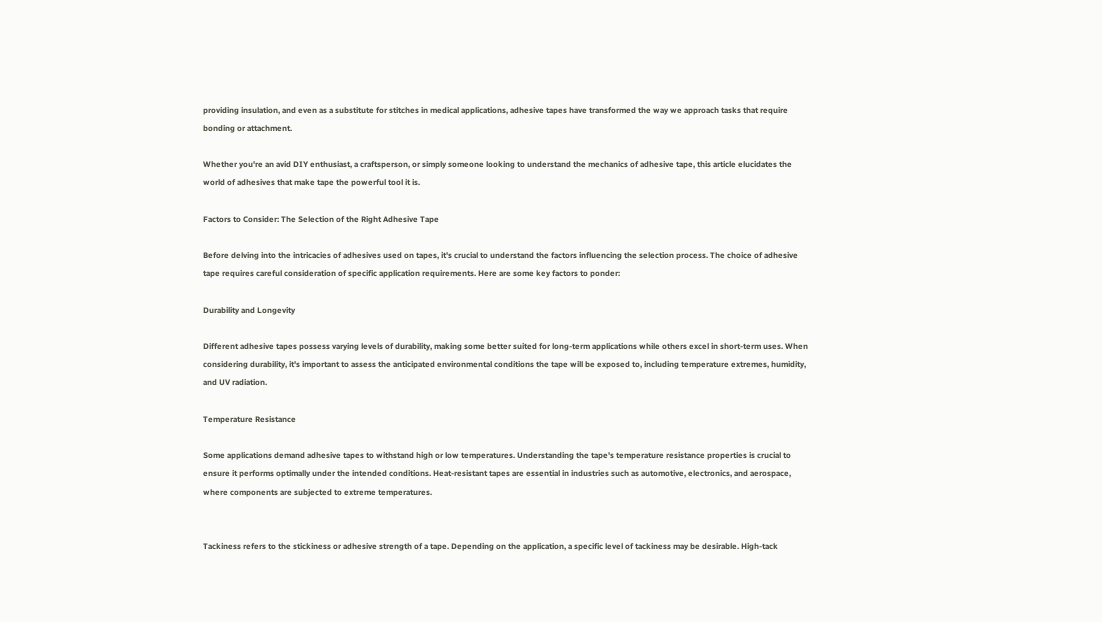providing insulation, and even as a substitute for stitches in medical applications, adhesive tapes have transformed the way we approach tasks that require bonding or attachment.

Whether you're an avid DIY enthusiast, a craftsperson, or simply someone looking to understand the mechanics of adhesive tape, this article elucidates the world of adhesives that make tape the powerful tool it is.

Factors to Consider: The Selection of the Right Adhesive Tape

Before delving into the intricacies of adhesives used on tapes, it's crucial to understand the factors influencing the selection process. The choice of adhesive tape requires careful consideration of specific application requirements. Here are some key factors to ponder:

Durability and Longevity

Different adhesive tapes possess varying levels of durability, making some better suited for long-term applications while others excel in short-term uses. When considering durability, it's important to assess the anticipated environmental conditions the tape will be exposed to, including temperature extremes, humidity, and UV radiation.

Temperature Resistance

Some applications demand adhesive tapes to withstand high or low temperatures. Understanding the tape's temperature resistance properties is crucial to ensure it performs optimally under the intended conditions. Heat-resistant tapes are essential in industries such as automotive, electronics, and aerospace, where components are subjected to extreme temperatures.


Tackiness refers to the stickiness or adhesive strength of a tape. Depending on the application, a specific level of tackiness may be desirable. High-tack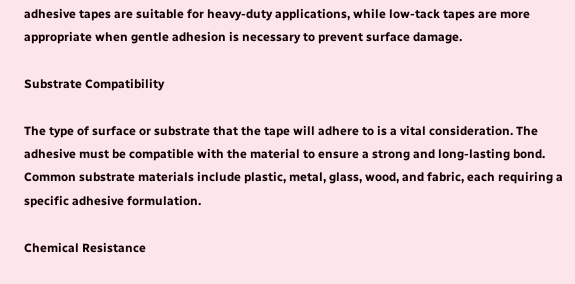adhesive tapes are suitable for heavy-duty applications, while low-tack tapes are more appropriate when gentle adhesion is necessary to prevent surface damage.

Substrate Compatibility

The type of surface or substrate that the tape will adhere to is a vital consideration. The adhesive must be compatible with the material to ensure a strong and long-lasting bond. Common substrate materials include plastic, metal, glass, wood, and fabric, each requiring a specific adhesive formulation.

Chemical Resistance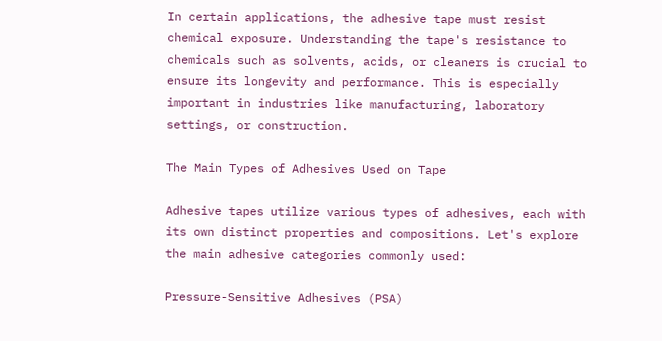In certain applications, the adhesive tape must resist chemical exposure. Understanding the tape's resistance to chemicals such as solvents, acids, or cleaners is crucial to ensure its longevity and performance. This is especially important in industries like manufacturing, laboratory settings, or construction.

The Main Types of Adhesives Used on Tape

Adhesive tapes utilize various types of adhesives, each with its own distinct properties and compositions. Let's explore the main adhesive categories commonly used:

Pressure-Sensitive Adhesives (PSA)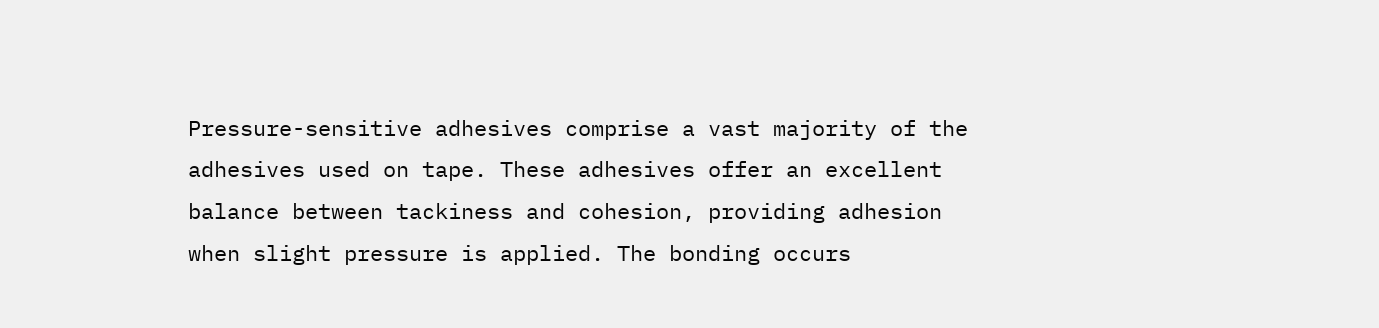Pressure-sensitive adhesives comprise a vast majority of the adhesives used on tape. These adhesives offer an excellent balance between tackiness and cohesion, providing adhesion when slight pressure is applied. The bonding occurs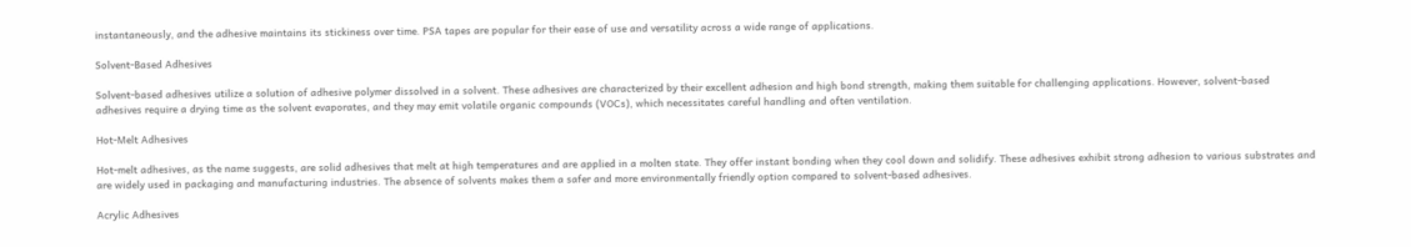instantaneously, and the adhesive maintains its stickiness over time. PSA tapes are popular for their ease of use and versatility across a wide range of applications.

Solvent-Based Adhesives

Solvent-based adhesives utilize a solution of adhesive polymer dissolved in a solvent. These adhesives are characterized by their excellent adhesion and high bond strength, making them suitable for challenging applications. However, solvent-based adhesives require a drying time as the solvent evaporates, and they may emit volatile organic compounds (VOCs), which necessitates careful handling and often ventilation.

Hot-Melt Adhesives

Hot-melt adhesives, as the name suggests, are solid adhesives that melt at high temperatures and are applied in a molten state. They offer instant bonding when they cool down and solidify. These adhesives exhibit strong adhesion to various substrates and are widely used in packaging and manufacturing industries. The absence of solvents makes them a safer and more environmentally friendly option compared to solvent-based adhesives.

Acrylic Adhesives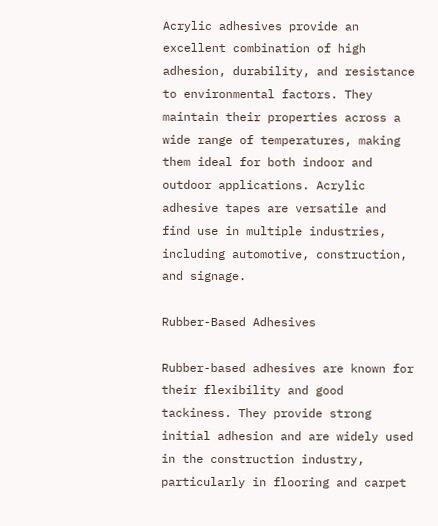Acrylic adhesives provide an excellent combination of high adhesion, durability, and resistance to environmental factors. They maintain their properties across a wide range of temperatures, making them ideal for both indoor and outdoor applications. Acrylic adhesive tapes are versatile and find use in multiple industries, including automotive, construction, and signage.

Rubber-Based Adhesives

Rubber-based adhesives are known for their flexibility and good tackiness. They provide strong initial adhesion and are widely used in the construction industry, particularly in flooring and carpet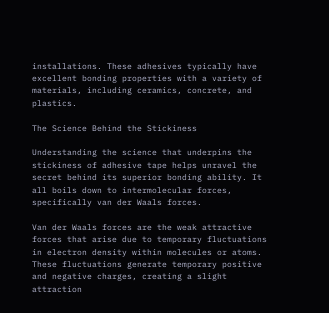installations. These adhesives typically have excellent bonding properties with a variety of materials, including ceramics, concrete, and plastics.

The Science Behind the Stickiness

Understanding the science that underpins the stickiness of adhesive tape helps unravel the secret behind its superior bonding ability. It all boils down to intermolecular forces, specifically van der Waals forces.

Van der Waals forces are the weak attractive forces that arise due to temporary fluctuations in electron density within molecules or atoms. These fluctuations generate temporary positive and negative charges, creating a slight attraction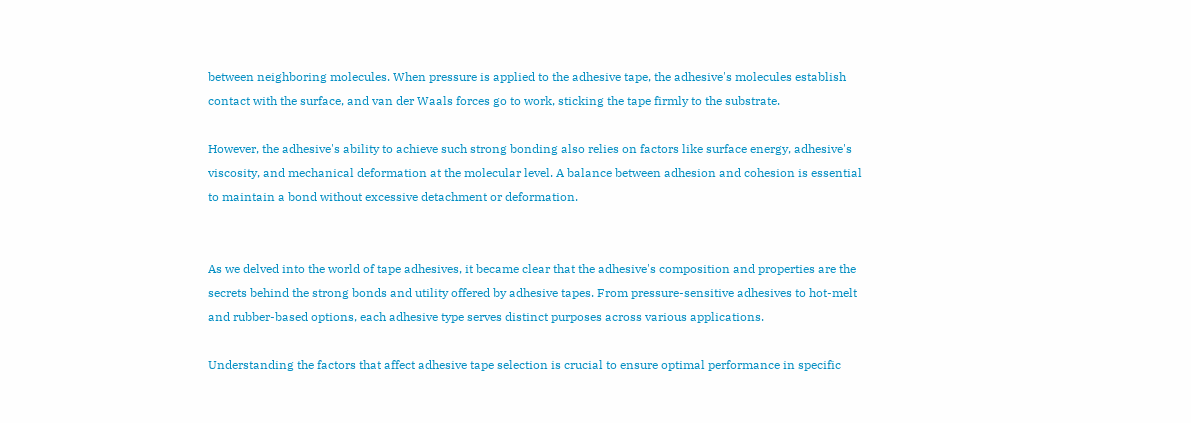between neighboring molecules. When pressure is applied to the adhesive tape, the adhesive's molecules establish contact with the surface, and van der Waals forces go to work, sticking the tape firmly to the substrate.

However, the adhesive's ability to achieve such strong bonding also relies on factors like surface energy, adhesive's viscosity, and mechanical deformation at the molecular level. A balance between adhesion and cohesion is essential to maintain a bond without excessive detachment or deformation.


As we delved into the world of tape adhesives, it became clear that the adhesive's composition and properties are the secrets behind the strong bonds and utility offered by adhesive tapes. From pressure-sensitive adhesives to hot-melt and rubber-based options, each adhesive type serves distinct purposes across various applications.

Understanding the factors that affect adhesive tape selection is crucial to ensure optimal performance in specific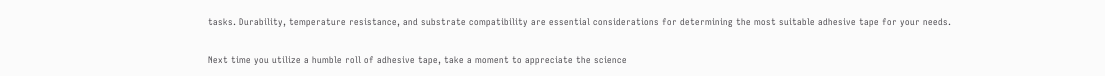tasks. Durability, temperature resistance, and substrate compatibility are essential considerations for determining the most suitable adhesive tape for your needs.

Next time you utilize a humble roll of adhesive tape, take a moment to appreciate the science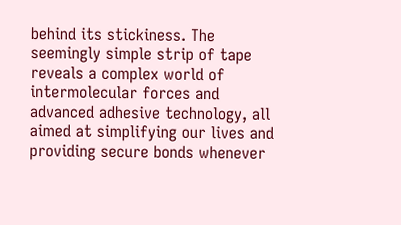behind its stickiness. The seemingly simple strip of tape reveals a complex world of intermolecular forces and advanced adhesive technology, all aimed at simplifying our lives and providing secure bonds whenever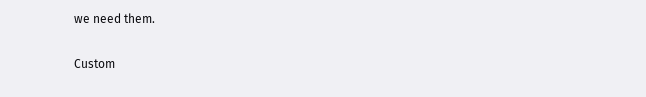we need them.

Custom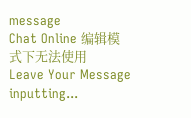message
Chat Online 编辑模式下无法使用
Leave Your Message inputting...